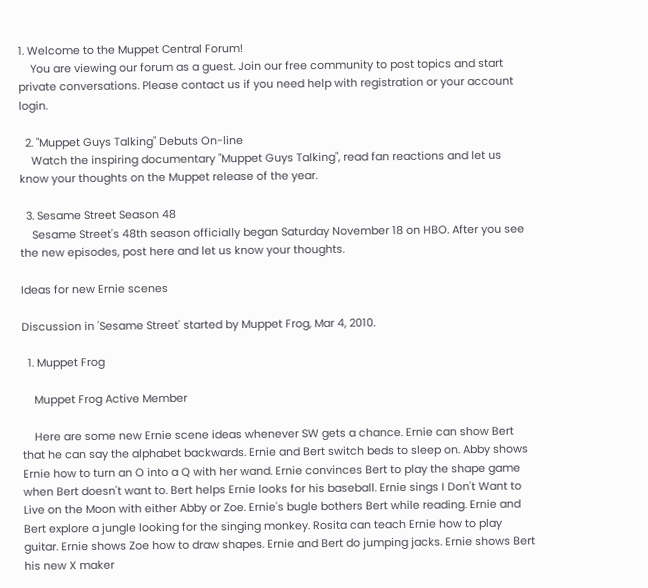1. Welcome to the Muppet Central Forum!
    You are viewing our forum as a guest. Join our free community to post topics and start private conversations. Please contact us if you need help with registration or your account login.

  2. "Muppet Guys Talking" Debuts On-line
    Watch the inspiring documentary "Muppet Guys Talking", read fan reactions and let us know your thoughts on the Muppet release of the year.

  3. Sesame Street Season 48
    Sesame Street's 48th season officially began Saturday November 18 on HBO. After you see the new episodes, post here and let us know your thoughts.

Ideas for new Ernie scenes

Discussion in 'Sesame Street' started by Muppet Frog, Mar 4, 2010.

  1. Muppet Frog

    Muppet Frog Active Member

    Here are some new Ernie scene ideas whenever SW gets a chance. Ernie can show Bert that he can say the alphabet backwards. Ernie and Bert switch beds to sleep on. Abby shows Ernie how to turn an O into a Q with her wand. Ernie convinces Bert to play the shape game when Bert doesn't want to. Bert helps Ernie looks for his baseball. Ernie sings I Don't Want to Live on the Moon with either Abby or Zoe. Ernie's bugle bothers Bert while reading. Ernie and Bert explore a jungle looking for the singing monkey. Rosita can teach Ernie how to play guitar. Ernie shows Zoe how to draw shapes. Ernie and Bert do jumping jacks. Ernie shows Bert his new X maker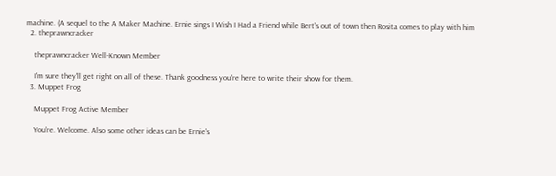machine. (A sequel to the A Maker Machine. Ernie sings I Wish I Had a Friend while Bert's out of town then Rosita comes to play with him
  2. theprawncracker

    theprawncracker Well-Known Member

    I'm sure they'll get right on all of these. Thank goodness you're here to write their show for them.
  3. Muppet Frog

    Muppet Frog Active Member

    You're. Welcome. Also some other ideas can be Ernie's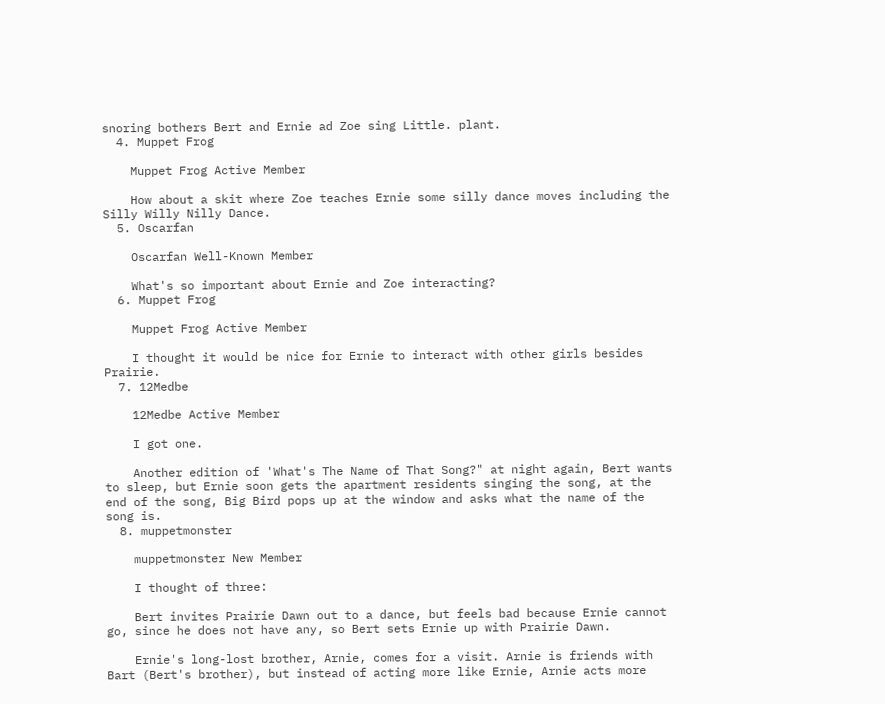snoring bothers Bert and Ernie ad Zoe sing Little. plant.
  4. Muppet Frog

    Muppet Frog Active Member

    How about a skit where Zoe teaches Ernie some silly dance moves including the Silly Willy Nilly Dance.
  5. Oscarfan

    Oscarfan Well-Known Member

    What's so important about Ernie and Zoe interacting?
  6. Muppet Frog

    Muppet Frog Active Member

    I thought it would be nice for Ernie to interact with other girls besides Prairie.
  7. 12Medbe

    12Medbe Active Member

    I got one.

    Another edition of 'What's The Name of That Song?" at night again, Bert wants to sleep, but Ernie soon gets the apartment residents singing the song, at the end of the song, Big Bird pops up at the window and asks what the name of the song is.
  8. muppetmonster

    muppetmonster New Member

    I thought of three:

    Bert invites Prairie Dawn out to a dance, but feels bad because Ernie cannot go, since he does not have any, so Bert sets Ernie up with Prairie Dawn.

    Ernie's long-lost brother, Arnie, comes for a visit. Arnie is friends with Bart (Bert's brother), but instead of acting more like Ernie, Arnie acts more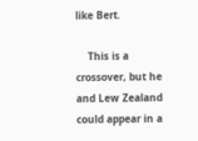like Bert.

    This is a crossover, but he and Lew Zealand could appear in a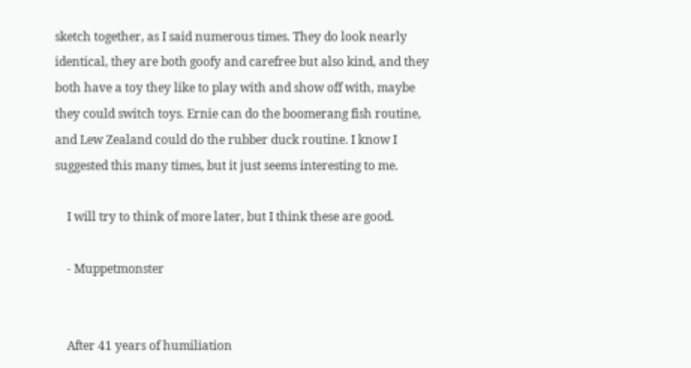sketch together, as I said numerous times. They do look nearly identical, they are both goofy and carefree but also kind, and they both have a toy they like to play with and show off with, maybe they could switch toys. Ernie can do the boomerang fish routine, and Lew Zealand could do the rubber duck routine. I know I suggested this many times, but it just seems interesting to me.

    I will try to think of more later, but I think these are good.

    - Muppetmonster


    After 41 years of humiliation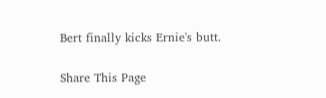Bert finally kicks Ernie's butt.

Share This Page